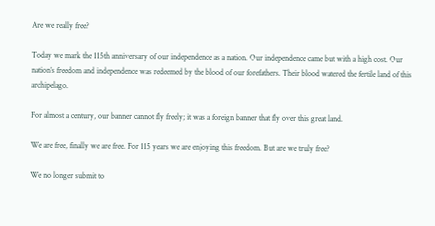Are we really free?

Today we mark the 115th anniversary of our independence as a nation. Our independence came but with a high cost. Our nation’s freedom and independence was redeemed by the blood of our forefathers. Their blood watered the fertile land of this archipelago.

For almost a century, our banner cannot fly freely; it was a foreign banner that fly over this great land.

We are free, finally we are free. For 115 years we are enjoying this freedom. But are we truly free?

We no longer submit to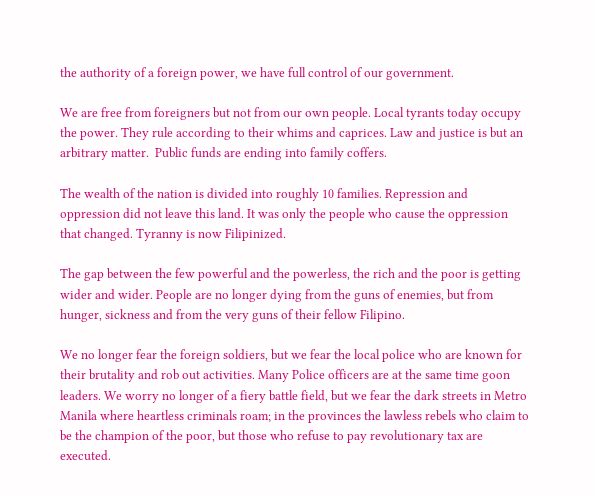the authority of a foreign power, we have full control of our government.

We are free from foreigners but not from our own people. Local tyrants today occupy the power. They rule according to their whims and caprices. Law and justice is but an arbitrary matter.  Public funds are ending into family coffers.

The wealth of the nation is divided into roughly 10 families. Repression and oppression did not leave this land. It was only the people who cause the oppression that changed. Tyranny is now Filipinized.

The gap between the few powerful and the powerless, the rich and the poor is getting wider and wider. People are no longer dying from the guns of enemies, but from hunger, sickness and from the very guns of their fellow Filipino.

We no longer fear the foreign soldiers, but we fear the local police who are known for their brutality and rob out activities. Many Police officers are at the same time goon leaders. We worry no longer of a fiery battle field, but we fear the dark streets in Metro Manila where heartless criminals roam; in the provinces the lawless rebels who claim to be the champion of the poor, but those who refuse to pay revolutionary tax are executed.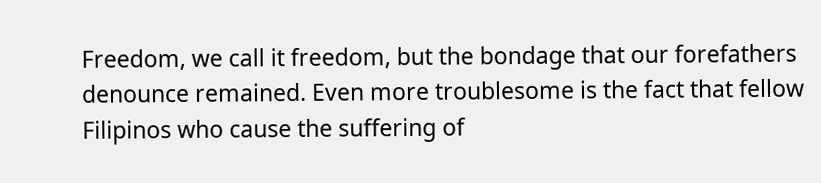Freedom, we call it freedom, but the bondage that our forefathers denounce remained. Even more troublesome is the fact that fellow Filipinos who cause the suffering of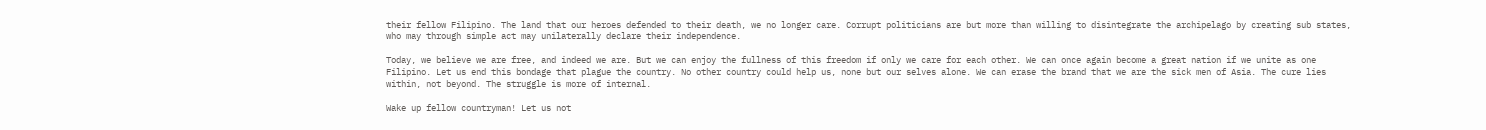their fellow Filipino. The land that our heroes defended to their death, we no longer care. Corrupt politicians are but more than willing to disintegrate the archipelago by creating sub states, who may through simple act may unilaterally declare their independence.

Today, we believe we are free, and indeed we are. But we can enjoy the fullness of this freedom if only we care for each other. We can once again become a great nation if we unite as one Filipino. Let us end this bondage that plague the country. No other country could help us, none but our selves alone. We can erase the brand that we are the sick men of Asia. The cure lies within, not beyond. The struggle is more of internal.

Wake up fellow countryman! Let us not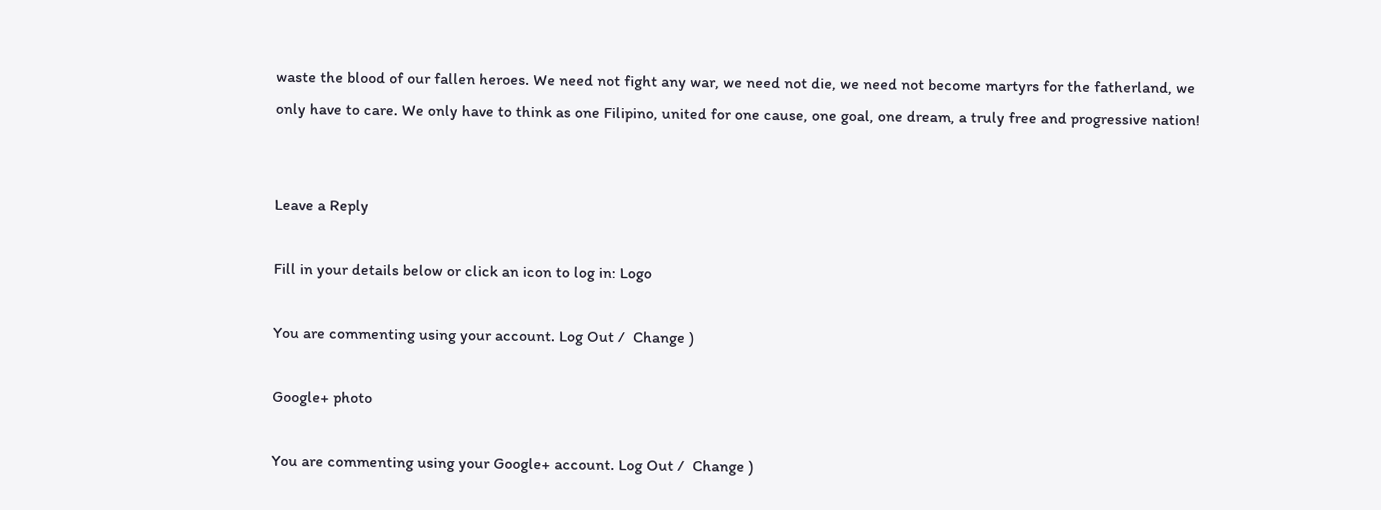waste the blood of our fallen heroes. We need not fight any war, we need not die, we need not become martyrs for the fatherland, we only have to care. We only have to think as one Filipino, united for one cause, one goal, one dream, a truly free and progressive nation!


Leave a Reply

Fill in your details below or click an icon to log in: Logo

You are commenting using your account. Log Out /  Change )

Google+ photo

You are commenting using your Google+ account. Log Out /  Change )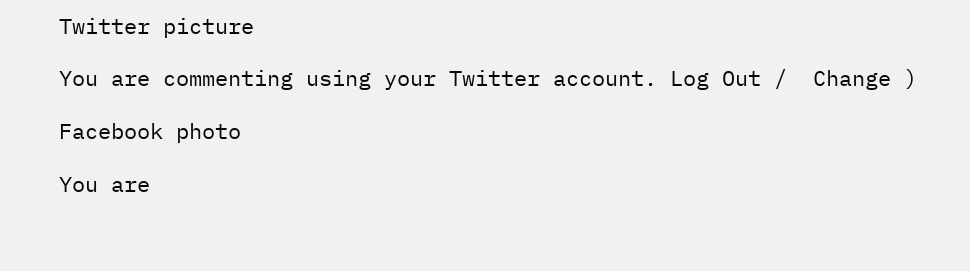Twitter picture

You are commenting using your Twitter account. Log Out /  Change )

Facebook photo

You are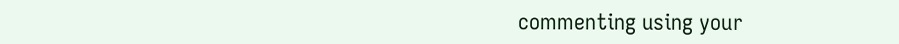commenting using your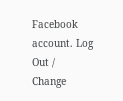Facebook account. Log Out /  Change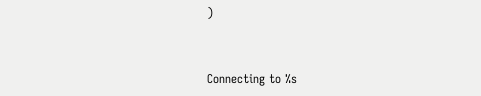)


Connecting to %s